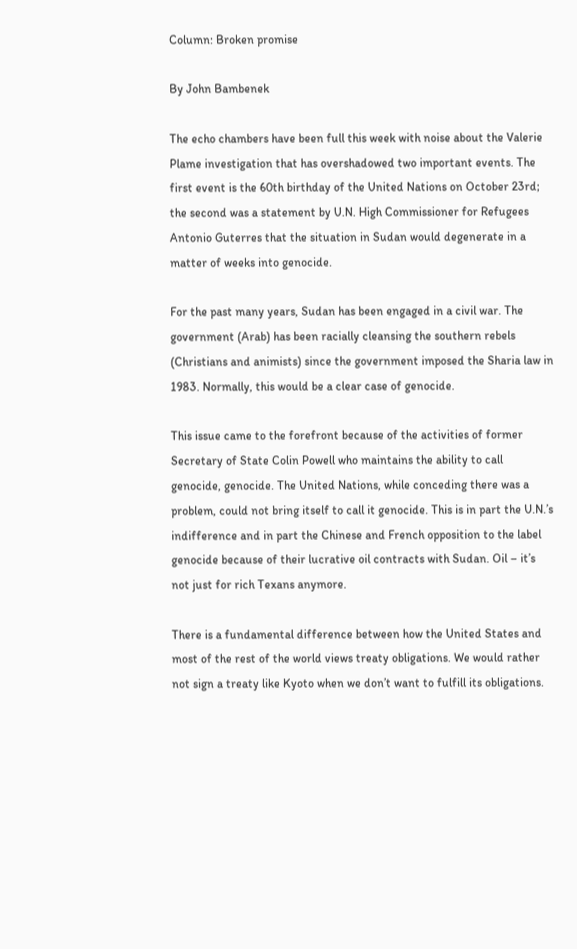Column: Broken promise

By John Bambenek

The echo chambers have been full this week with noise about the Valerie Plame investigation that has overshadowed two important events. The first event is the 60th birthday of the United Nations on October 23rd; the second was a statement by U.N. High Commissioner for Refugees Antonio Guterres that the situation in Sudan would degenerate in a matter of weeks into genocide.

For the past many years, Sudan has been engaged in a civil war. The government (Arab) has been racially cleansing the southern rebels (Christians and animists) since the government imposed the Sharia law in 1983. Normally, this would be a clear case of genocide.

This issue came to the forefront because of the activities of former Secretary of State Colin Powell who maintains the ability to call genocide, genocide. The United Nations, while conceding there was a problem, could not bring itself to call it genocide. This is in part the U.N.’s indifference and in part the Chinese and French opposition to the label genocide because of their lucrative oil contracts with Sudan. Oil – it’s not just for rich Texans anymore.

There is a fundamental difference between how the United States and most of the rest of the world views treaty obligations. We would rather not sign a treaty like Kyoto when we don’t want to fulfill its obligations.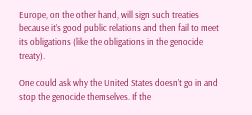Europe, on the other hand, will sign such treaties because it’s good public relations and then fail to meet its obligations (like the obligations in the genocide treaty).

One could ask why the United States doesn’t go in and stop the genocide themselves. If the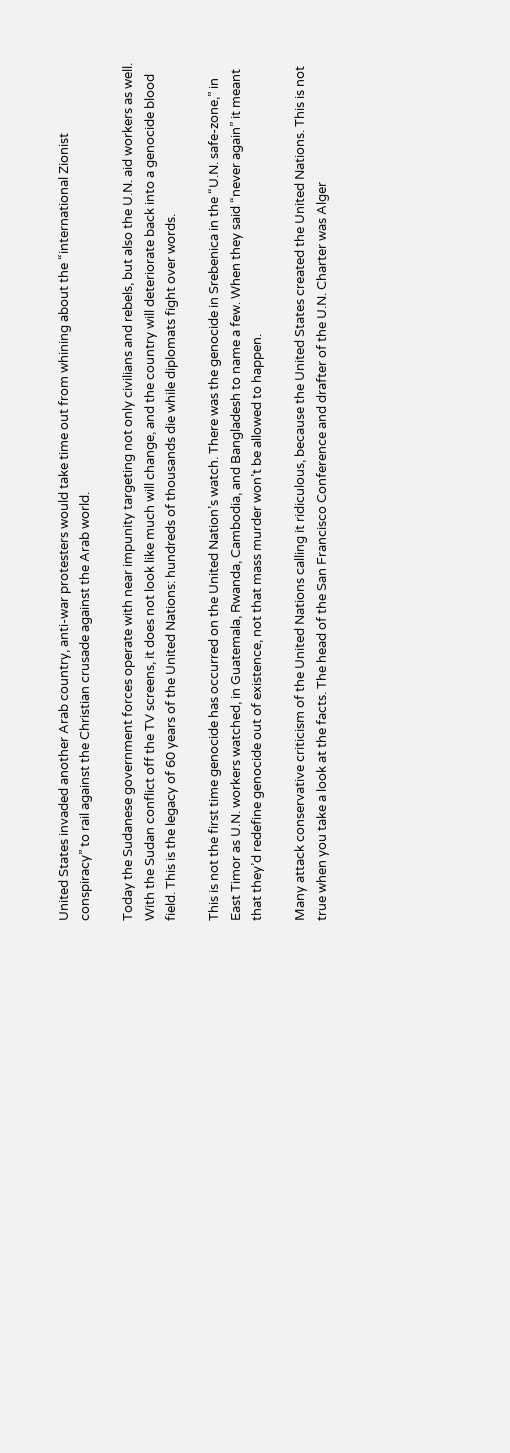United States invaded another Arab country, anti-war protesters would take time out from whining about the “international Zionist conspiracy” to rail against the Christian crusade against the Arab world.

Today the Sudanese government forces operate with near impunity targeting not only civilians and rebels, but also the U.N. aid workers as well. With the Sudan conflict off the TV screens, it does not look like much will change, and the country will deteriorate back into a genocide blood field. This is the legacy of 60 years of the United Nations: hundreds of thousands die while diplomats fight over words.

This is not the first time genocide has occurred on the United Nation’s watch. There was the genocide in Srebenica in the “U.N. safe-zone,” in East Timor as U.N. workers watched, in Guatemala, Rwanda, Cambodia, and Bangladesh to name a few. When they said “never again” it meant that they’d redefine genocide out of existence, not that mass murder won’t be allowed to happen.

Many attack conservative criticism of the United Nations calling it ridiculous, because the United States created the United Nations. This is not true when you take a look at the facts. The head of the San Francisco Conference and drafter of the U.N. Charter was Alger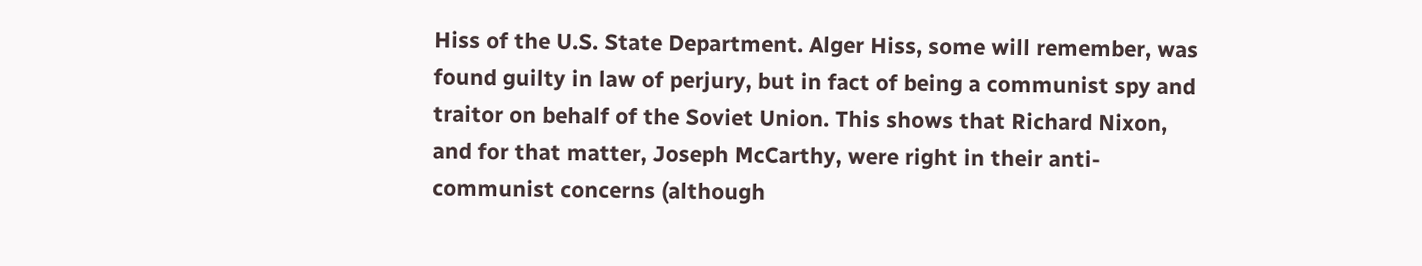Hiss of the U.S. State Department. Alger Hiss, some will remember, was found guilty in law of perjury, but in fact of being a communist spy and traitor on behalf of the Soviet Union. This shows that Richard Nixon, and for that matter, Joseph McCarthy, were right in their anti-communist concerns (although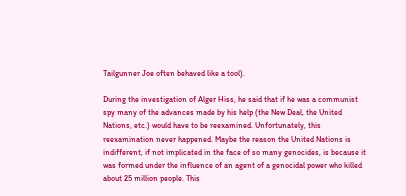Tailgunner Joe often behaved like a tool).

During the investigation of Alger Hiss, he said that if he was a communist spy many of the advances made by his help (the New Deal, the United Nations, etc.) would have to be reexamined. Unfortunately, this reexamination never happened. Maybe the reason the United Nations is indifferent, if not implicated in the face of so many genocides, is because it was formed under the influence of an agent of a genocidal power who killed about 25 million people. This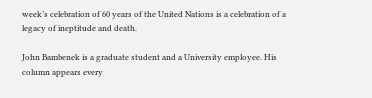week’s celebration of 60 years of the United Nations is a celebration of a legacy of ineptitude and death.

John Bambenek is a graduate student and a University employee. His column appears every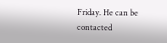Friday. He can be contacted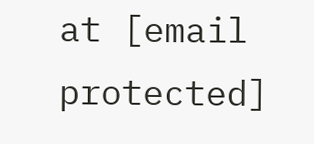at [email protected]